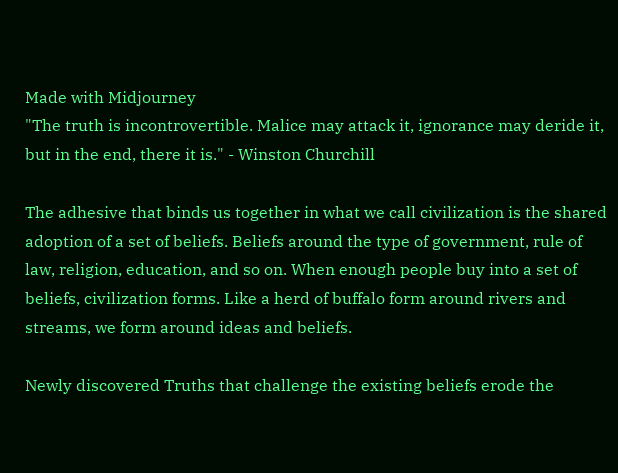Made with Midjourney
"The truth is incontrovertible. Malice may attack it, ignorance may deride it, but in the end, there it is." - Winston Churchill

The adhesive that binds us together in what we call civilization is the shared adoption of a set of beliefs. Beliefs around the type of government, rule of law, religion, education, and so on. When enough people buy into a set of beliefs, civilization forms. Like a herd of buffalo form around rivers and streams, we form around ideas and beliefs.

Newly discovered Truths that challenge the existing beliefs erode the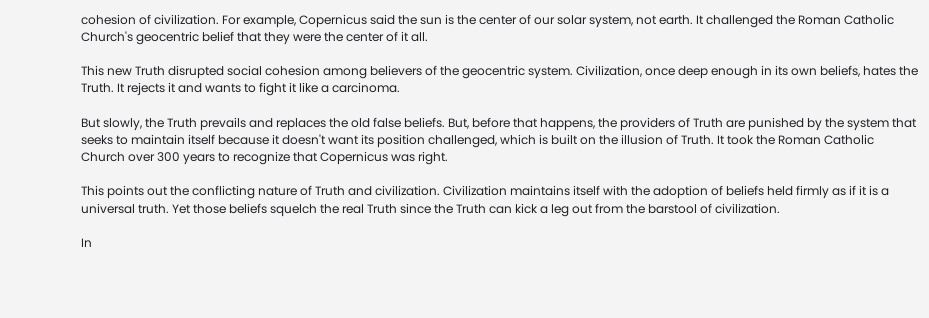cohesion of civilization. For example, Copernicus said the sun is the center of our solar system, not earth. It challenged the Roman Catholic Church's geocentric belief that they were the center of it all.

This new Truth disrupted social cohesion among believers of the geocentric system. Civilization, once deep enough in its own beliefs, hates the Truth. It rejects it and wants to fight it like a carcinoma.

But slowly, the Truth prevails and replaces the old false beliefs. But, before that happens, the providers of Truth are punished by the system that seeks to maintain itself because it doesn't want its position challenged, which is built on the illusion of Truth. It took the Roman Catholic Church over 300 years to recognize that Copernicus was right.

This points out the conflicting nature of Truth and civilization. Civilization maintains itself with the adoption of beliefs held firmly as if it is a universal truth. Yet those beliefs squelch the real Truth since the Truth can kick a leg out from the barstool of civilization.

In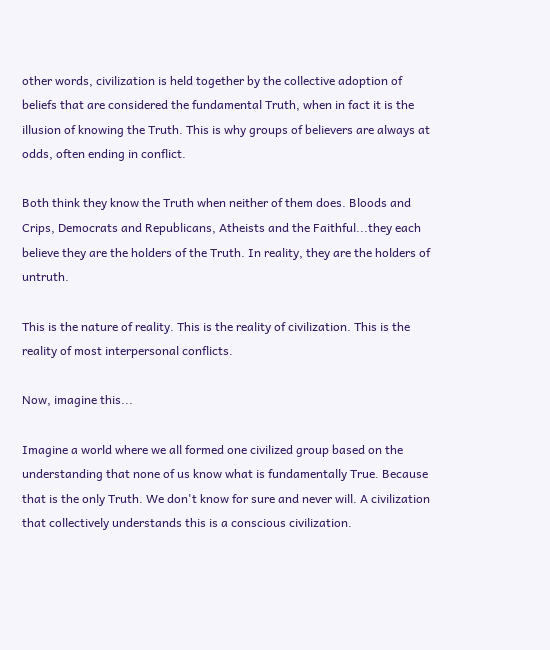other words, civilization is held together by the collective adoption of beliefs that are considered the fundamental Truth, when in fact it is the illusion of knowing the Truth. This is why groups of believers are always at odds, often ending in conflict.

Both think they know the Truth when neither of them does. Bloods and Crips, Democrats and Republicans, Atheists and the Faithful...they each believe they are the holders of the Truth. In reality, they are the holders of untruth.

This is the nature of reality. This is the reality of civilization. This is the reality of most interpersonal conflicts.

Now, imagine this...

Imagine a world where we all formed one civilized group based on the understanding that none of us know what is fundamentally True. Because that is the only Truth. We don't know for sure and never will. A civilization that collectively understands this is a conscious civilization.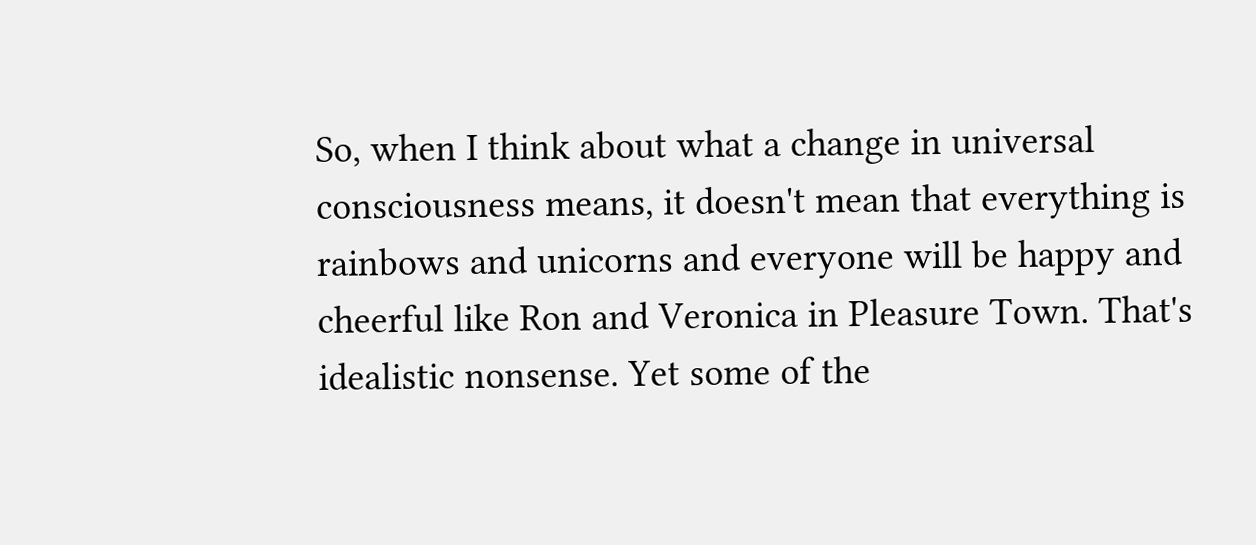So, when I think about what a change in universal consciousness means, it doesn't mean that everything is rainbows and unicorns and everyone will be happy and cheerful like Ron and Veronica in Pleasure Town. That's idealistic nonsense. Yet some of the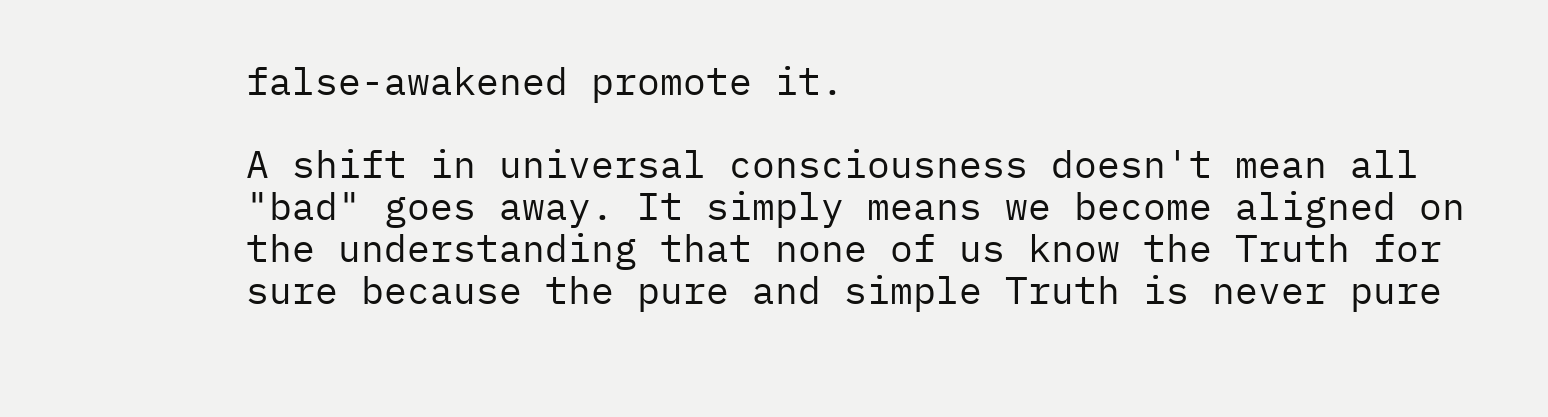false-awakened promote it.

A shift in universal consciousness doesn't mean all "bad" goes away. It simply means we become aligned on the understanding that none of us know the Truth for sure because the pure and simple Truth is never pure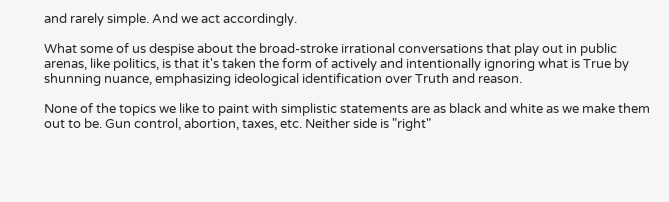and rarely simple. And we act accordingly.

What some of us despise about the broad-stroke irrational conversations that play out in public arenas, like politics, is that it's taken the form of actively and intentionally ignoring what is True by shunning nuance, emphasizing ideological identification over Truth and reason.

None of the topics we like to paint with simplistic statements are as black and white as we make them out to be. Gun control, abortion, taxes, etc. Neither side is "right"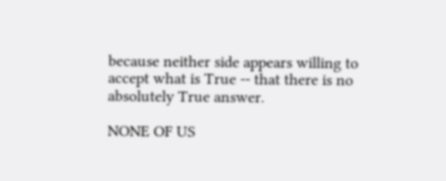because neither side appears willing to accept what is True -- that there is no absolutely True answer.

NONE OF US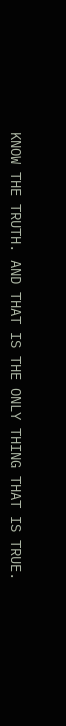KNOW THE TRUTH. AND THAT IS THE ONLY THING THAT IS TRUE.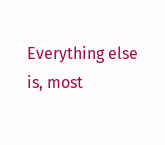Everything else is, most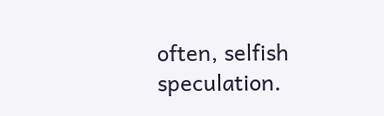often, selfish speculation.